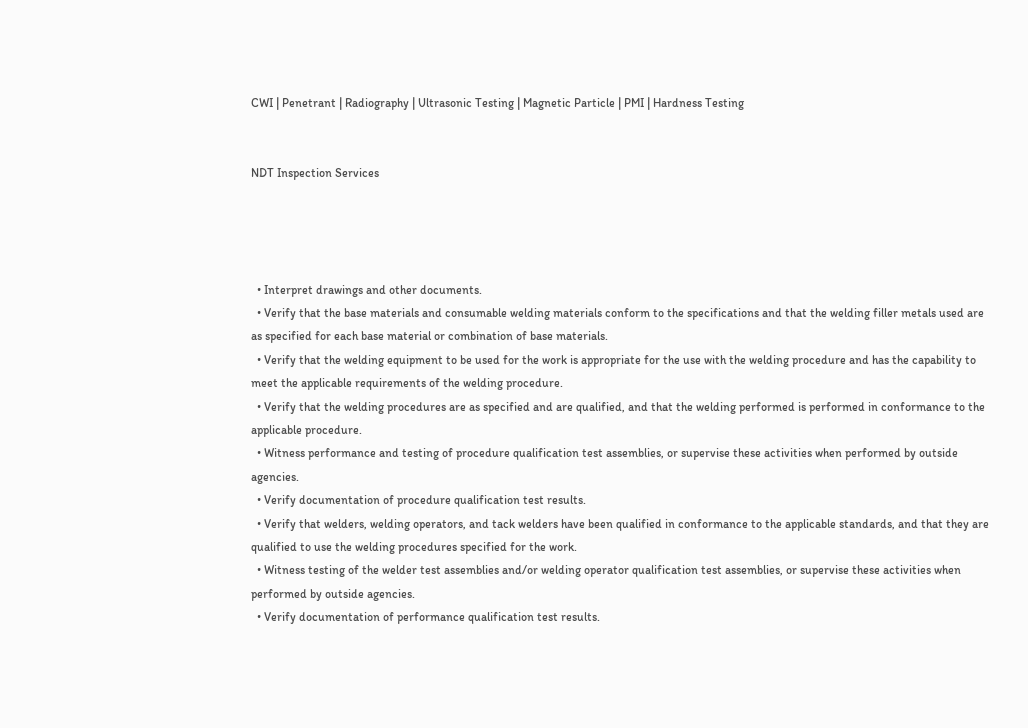CWI | Penetrant | Radiography | Ultrasonic Testing | Magnetic Particle | PMI | Hardness Testing


NDT Inspection Services




  • Interpret drawings and other documents.
  • Verify that the base materials and consumable welding materials conform to the specifications and that the welding filler metals used are as specified for each base material or combination of base materials.
  • Verify that the welding equipment to be used for the work is appropriate for the use with the welding procedure and has the capability to meet the applicable requirements of the welding procedure.
  • Verify that the welding procedures are as specified and are qualified, and that the welding performed is performed in conformance to the applicable procedure.
  • Witness performance and testing of procedure qualification test assemblies, or supervise these activities when performed by outside agencies.
  • Verify documentation of procedure qualification test results.
  • Verify that welders, welding operators, and tack welders have been qualified in conformance to the applicable standards, and that they are qualified to use the welding procedures specified for the work.
  • Witness testing of the welder test assemblies and/or welding operator qualification test assemblies, or supervise these activities when performed by outside agencies.
  • Verify documentation of performance qualification test results.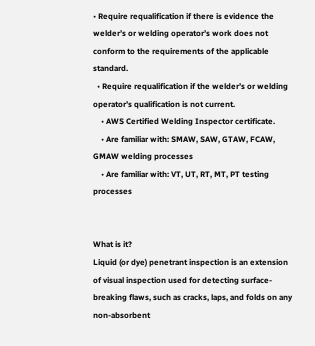• Require requalification if there is evidence the welder’s or welding operator’s work does not conform to the requirements of the applicable standard.
  • Require requalification if the welder’s or welding operator’s qualification is not current.
    • AWS Certified Welding Inspector certificate.
    • Are familiar with: SMAW, SAW, GTAW, FCAW, GMAW welding processes
    • Are familiar with: VT, UT, RT, MT, PT testing processes


What is it?
Liquid (or dye) penetrant inspection is an extension of visual inspection used for detecting surface-breaking flaws, such as cracks, laps, and folds on any non-absorbent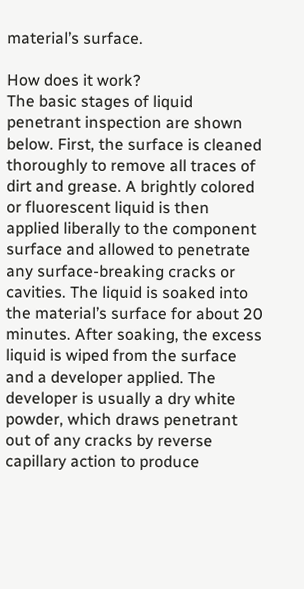material’s surface.

How does it work?
The basic stages of liquid penetrant inspection are shown below. First, the surface is cleaned thoroughly to remove all traces of dirt and grease. A brightly colored or fluorescent liquid is then applied liberally to the component surface and allowed to penetrate any surface-breaking cracks or cavities. The liquid is soaked into the material’s surface for about 20 minutes. After soaking, the excess liquid is wiped from the surface and a developer applied. The developer is usually a dry white powder, which draws penetrant out of any cracks by reverse capillary action to produce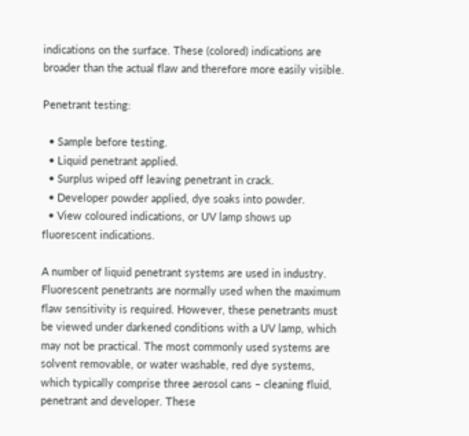indications on the surface. These (colored) indications are broader than the actual flaw and therefore more easily visible.

Penetrant testing:

  • Sample before testing.
  • Liquid penetrant applied.
  • Surplus wiped off leaving penetrant in crack.
  • Developer powder applied, dye soaks into powder.
  • View coloured indications, or UV lamp shows up fluorescent indications.

A number of liquid penetrant systems are used in industry. Fluorescent penetrants are normally used when the maximum flaw sensitivity is required. However, these penetrants must be viewed under darkened conditions with a UV lamp, which may not be practical. The most commonly used systems are solvent removable, or water washable, red dye systems, which typically comprise three aerosol cans – cleaning fluid, penetrant and developer. These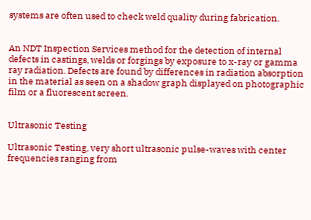systems are often used to check weld quality during fabrication.


An NDT Inspection Services method for the detection of internal defects in castings, welds or forgings by exposure to x-ray or gamma ray radiation. Defects are found by differences in radiation absorption in the material as seen on a shadow graph displayed on photographic film or a fluorescent screen.


Ultrasonic Testing

Ultrasonic Testing, very short ultrasonic pulse-waves with center frequencies ranging from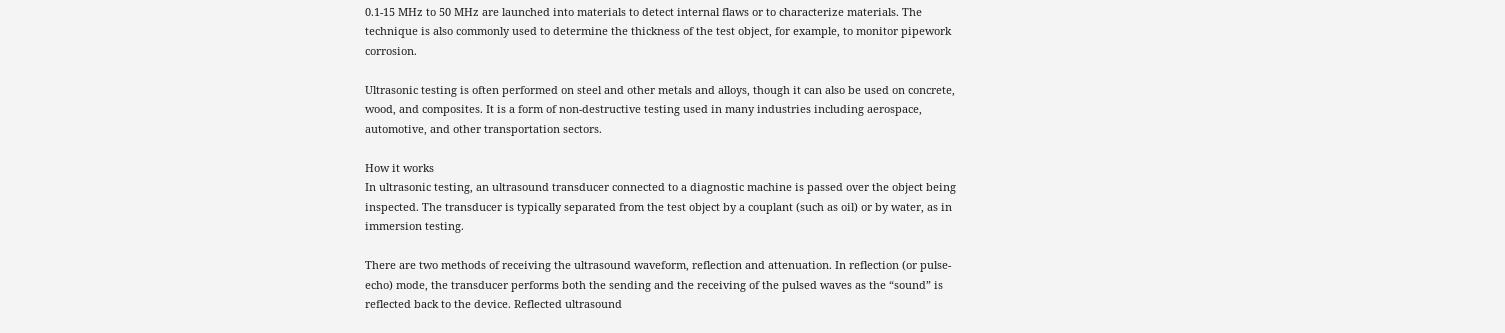0.1-15 MHz to 50 MHz are launched into materials to detect internal flaws or to characterize materials. The technique is also commonly used to determine the thickness of the test object, for example, to monitor pipework corrosion.

Ultrasonic testing is often performed on steel and other metals and alloys, though it can also be used on concrete, wood, and composites. It is a form of non-destructive testing used in many industries including aerospace, automotive, and other transportation sectors.

How it works
In ultrasonic testing, an ultrasound transducer connected to a diagnostic machine is passed over the object being inspected. The transducer is typically separated from the test object by a couplant (such as oil) or by water, as in immersion testing.

There are two methods of receiving the ultrasound waveform, reflection and attenuation. In reflection (or pulse-echo) mode, the transducer performs both the sending and the receiving of the pulsed waves as the “sound” is reflected back to the device. Reflected ultrasound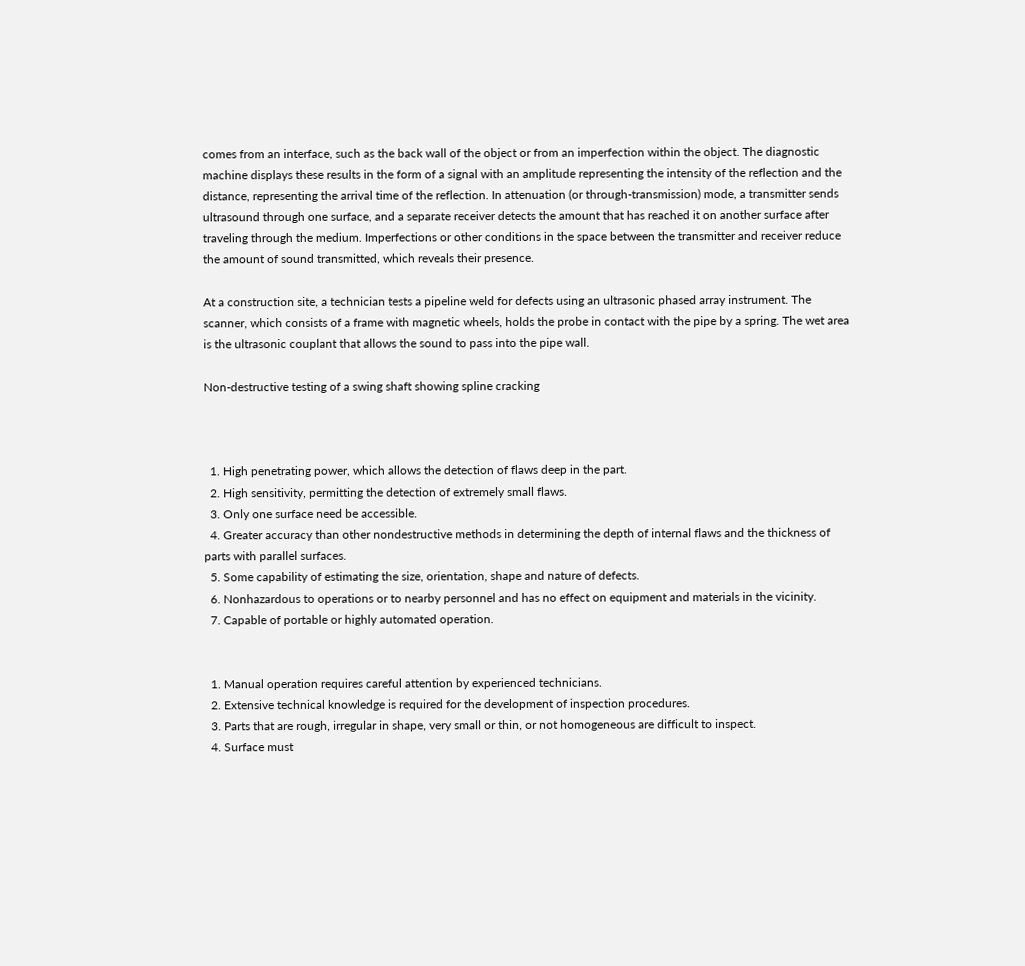comes from an interface, such as the back wall of the object or from an imperfection within the object. The diagnostic machine displays these results in the form of a signal with an amplitude representing the intensity of the reflection and the distance, representing the arrival time of the reflection. In attenuation (or through-transmission) mode, a transmitter sends ultrasound through one surface, and a separate receiver detects the amount that has reached it on another surface after traveling through the medium. Imperfections or other conditions in the space between the transmitter and receiver reduce the amount of sound transmitted, which reveals their presence.

At a construction site, a technician tests a pipeline weld for defects using an ultrasonic phased array instrument. The scanner, which consists of a frame with magnetic wheels, holds the probe in contact with the pipe by a spring. The wet area is the ultrasonic couplant that allows the sound to pass into the pipe wall.

Non-destructive testing of a swing shaft showing spline cracking



  1. High penetrating power, which allows the detection of flaws deep in the part.
  2. High sensitivity, permitting the detection of extremely small flaws.
  3. Only one surface need be accessible.
  4. Greater accuracy than other nondestructive methods in determining the depth of internal flaws and the thickness of parts with parallel surfaces.
  5. Some capability of estimating the size, orientation, shape and nature of defects.
  6. Nonhazardous to operations or to nearby personnel and has no effect on equipment and materials in the vicinity.
  7. Capable of portable or highly automated operation.


  1. Manual operation requires careful attention by experienced technicians.
  2. Extensive technical knowledge is required for the development of inspection procedures.
  3. Parts that are rough, irregular in shape, very small or thin, or not homogeneous are difficult to inspect.
  4. Surface must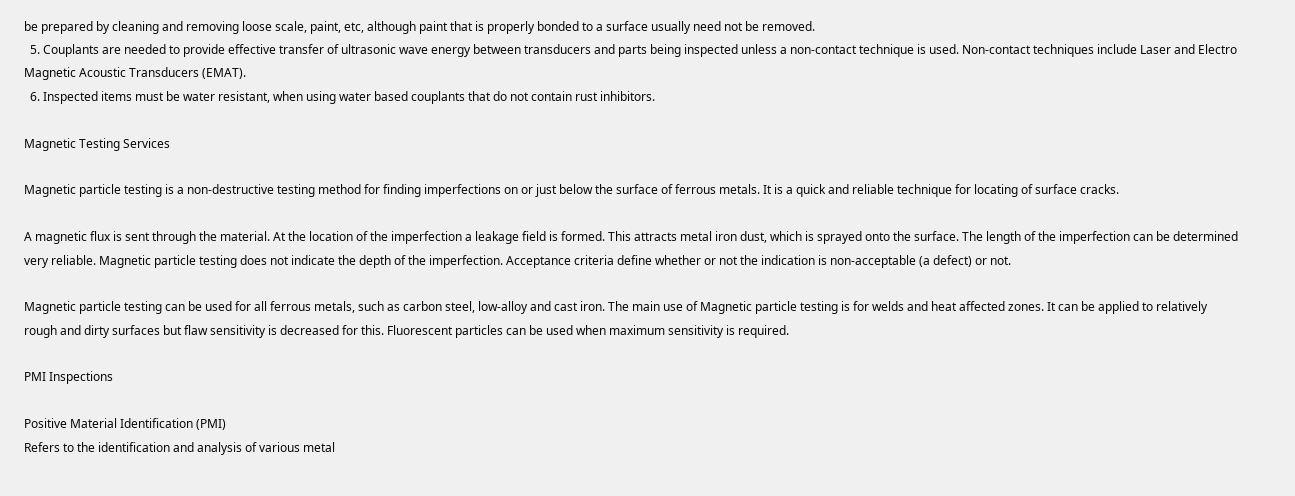be prepared by cleaning and removing loose scale, paint, etc, although paint that is properly bonded to a surface usually need not be removed.
  5. Couplants are needed to provide effective transfer of ultrasonic wave energy between transducers and parts being inspected unless a non-contact technique is used. Non-contact techniques include Laser and Electro Magnetic Acoustic Transducers (EMAT).
  6. Inspected items must be water resistant, when using water based couplants that do not contain rust inhibitors.

Magnetic Testing Services

Magnetic particle testing is a non-destructive testing method for finding imperfections on or just below the surface of ferrous metals. It is a quick and reliable technique for locating of surface cracks.

A magnetic flux is sent through the material. At the location of the imperfection a leakage field is formed. This attracts metal iron dust, which is sprayed onto the surface. The length of the imperfection can be determined very reliable. Magnetic particle testing does not indicate the depth of the imperfection. Acceptance criteria define whether or not the indication is non-acceptable (a defect) or not.

Magnetic particle testing can be used for all ferrous metals, such as carbon steel, low-alloy and cast iron. The main use of Magnetic particle testing is for welds and heat affected zones. It can be applied to relatively rough and dirty surfaces but flaw sensitivity is decreased for this. Fluorescent particles can be used when maximum sensitivity is required.

PMI Inspections

Positive Material Identification (PMI)
Refers to the identification and analysis of various metal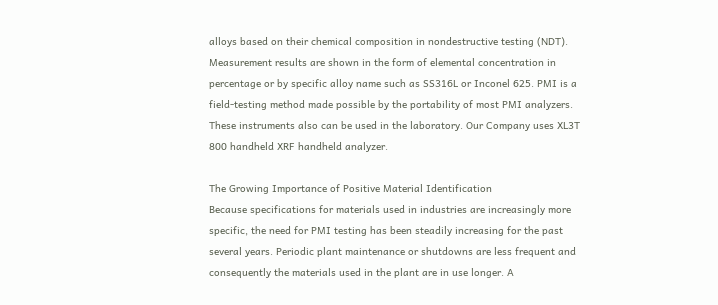alloys based on their chemical composition in nondestructive testing (NDT). Measurement results are shown in the form of elemental concentration in percentage or by specific alloy name such as SS316L or Inconel 625. PMI is a field-testing method made possible by the portability of most PMI analyzers. These instruments also can be used in the laboratory. Our Company uses XL3T 800 handheld XRF handheld analyzer.

The Growing Importance of Positive Material Identification
Because specifications for materials used in industries are increasingly more specific, the need for PMI testing has been steadily increasing for the past several years. Periodic plant maintenance or shutdowns are less frequent and consequently the materials used in the plant are in use longer. A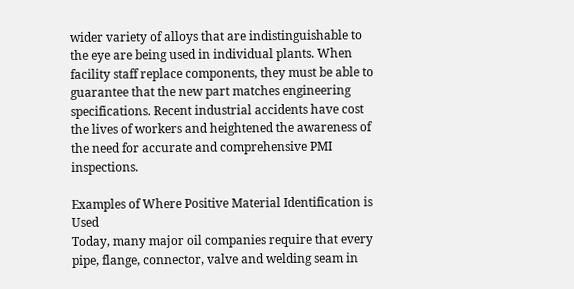wider variety of alloys that are indistinguishable to the eye are being used in individual plants. When facility staff replace components, they must be able to guarantee that the new part matches engineering specifications. Recent industrial accidents have cost the lives of workers and heightened the awareness of the need for accurate and comprehensive PMI inspections.

Examples of Where Positive Material Identification is Used
Today, many major oil companies require that every pipe, flange, connector, valve and welding seam in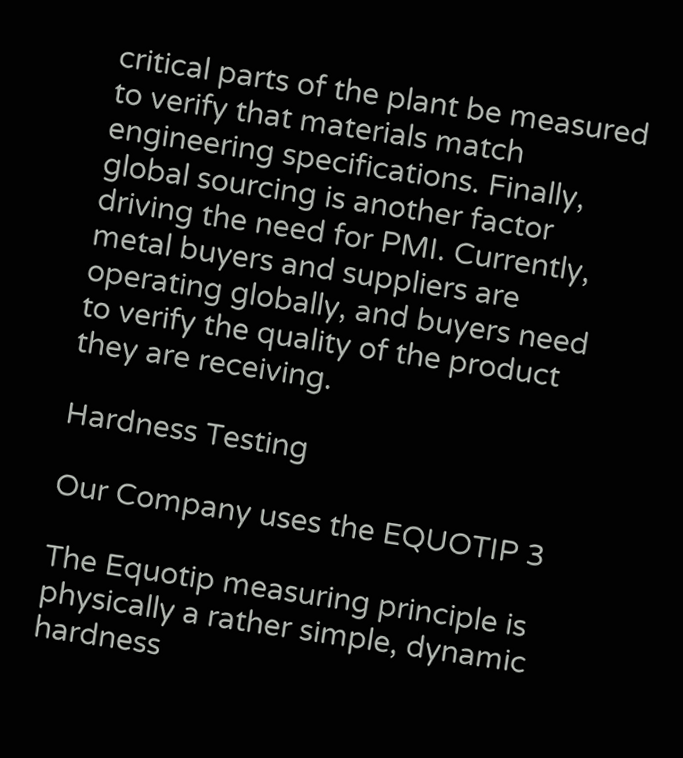critical parts of the plant be measured to verify that materials match engineering specifications. Finally, global sourcing is another factor driving the need for PMI. Currently, metal buyers and suppliers are operating globally, and buyers need to verify the quality of the product they are receiving.

Hardness Testing

Our Company uses the EQUOTIP 3

The Equotip measuring principle is physically a rather simple, dynamic hardness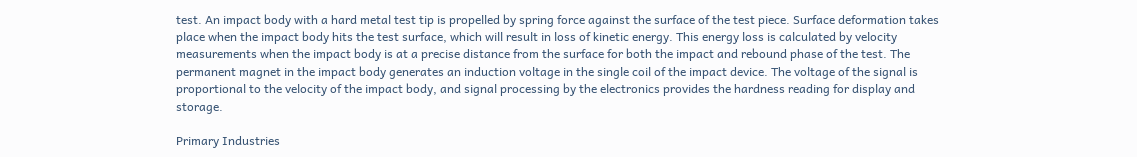test. An impact body with a hard metal test tip is propelled by spring force against the surface of the test piece. Surface deformation takes place when the impact body hits the test surface, which will result in loss of kinetic energy. This energy loss is calculated by velocity measurements when the impact body is at a precise distance from the surface for both the impact and rebound phase of the test. The permanent magnet in the impact body generates an induction voltage in the single coil of the impact device. The voltage of the signal is proportional to the velocity of the impact body, and signal processing by the electronics provides the hardness reading for display and storage.

Primary Industries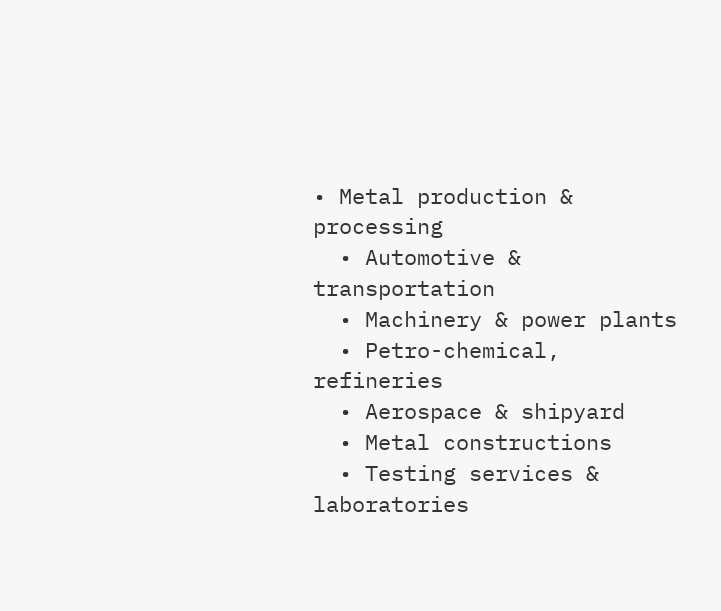• Metal production & processing
  • Automotive & transportation
  • Machinery & power plants
  • Petro-chemical, refineries
  • Aerospace & shipyard
  • Metal constructions
  • Testing services & laboratories